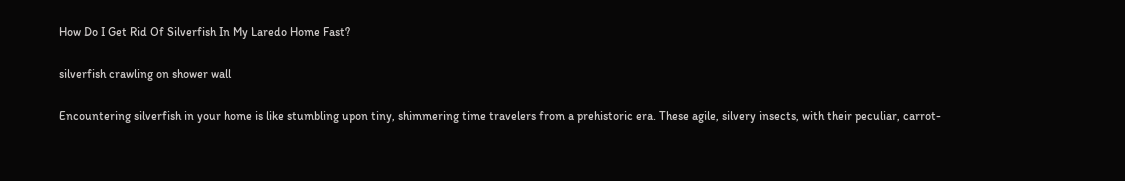How Do I Get Rid Of Silverfish In My Laredo Home Fast?

silverfish crawling on shower wall

Encountering silverfish in your home is like stumbling upon tiny, shimmering time travelers from a prehistoric era. These agile, silvery insects, with their peculiar, carrot-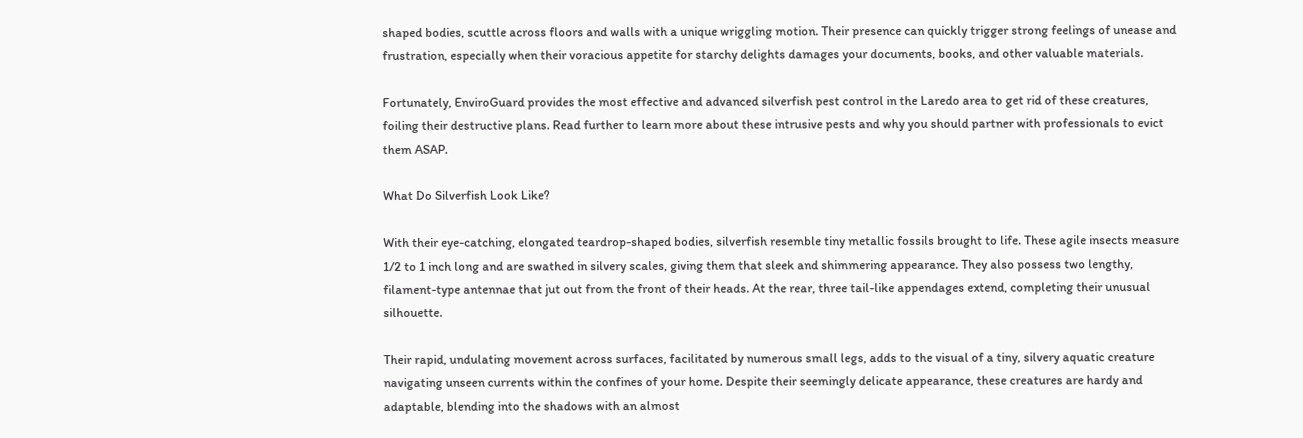shaped bodies, scuttle across floors and walls with a unique wriggling motion. Their presence can quickly trigger strong feelings of unease and frustration, especially when their voracious appetite for starchy delights damages your documents, books, and other valuable materials.

Fortunately, EnviroGuard provides the most effective and advanced silverfish pest control in the Laredo area to get rid of these creatures, foiling their destructive plans. Read further to learn more about these intrusive pests and why you should partner with professionals to evict them ASAP.

What Do Silverfish Look Like?

With their eye-catching, elongated teardrop-shaped bodies, silverfish resemble tiny metallic fossils brought to life. These agile insects measure 1/2 to 1 inch long and are swathed in silvery scales, giving them that sleek and shimmering appearance. They also possess two lengthy, filament-type antennae that jut out from the front of their heads. At the rear, three tail-like appendages extend, completing their unusual silhouette.

Their rapid, undulating movement across surfaces, facilitated by numerous small legs, adds to the visual of a tiny, silvery aquatic creature navigating unseen currents within the confines of your home. Despite their seemingly delicate appearance, these creatures are hardy and adaptable, blending into the shadows with an almost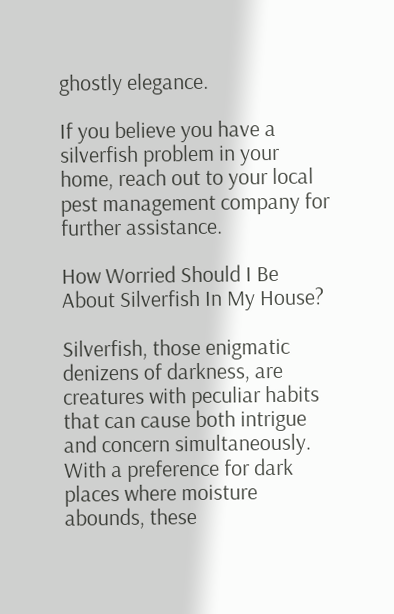ghostly elegance.

If you believe you have a silverfish problem in your home, reach out to your local pest management company for further assistance.

How Worried Should I Be About Silverfish In My House?

Silverfish, those enigmatic denizens of darkness, are creatures with peculiar habits that can cause both intrigue and concern simultaneously. With a preference for dark places where moisture abounds, these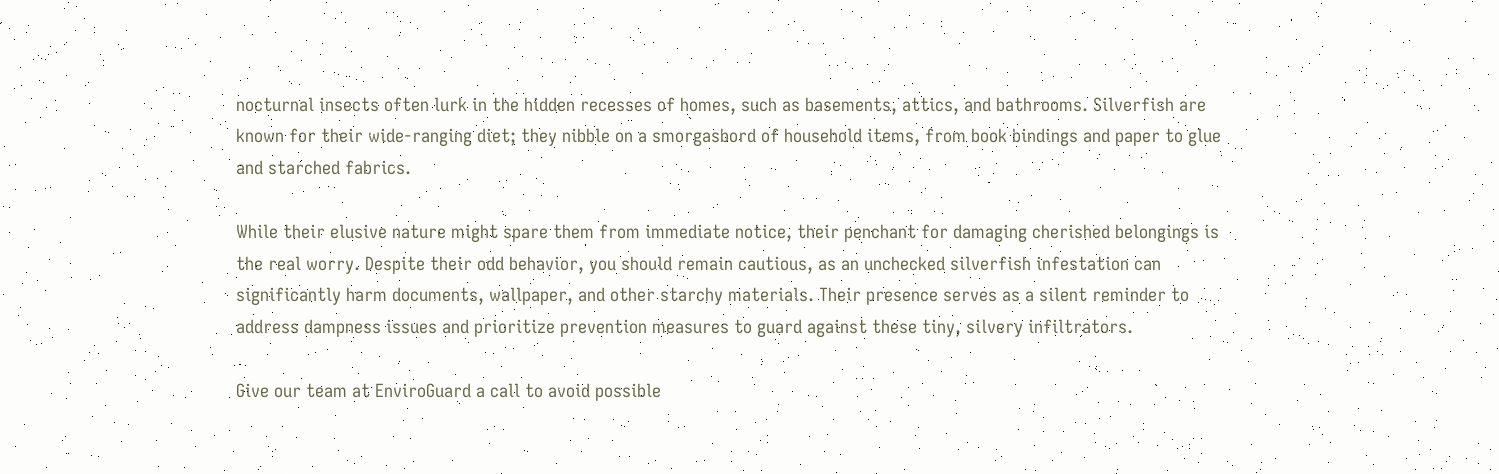nocturnal insects often lurk in the hidden recesses of homes, such as basements, attics, and bathrooms. Silverfish are known for their wide-ranging diet; they nibble on a smorgasbord of household items, from book bindings and paper to glue and starched fabrics.

While their elusive nature might spare them from immediate notice, their penchant for damaging cherished belongings is the real worry. Despite their odd behavior, you should remain cautious, as an unchecked silverfish infestation can significantly harm documents, wallpaper, and other starchy materials. Their presence serves as a silent reminder to address dampness issues and prioritize prevention measures to guard against these tiny, silvery infiltrators.

Give our team at EnviroGuard a call to avoid possible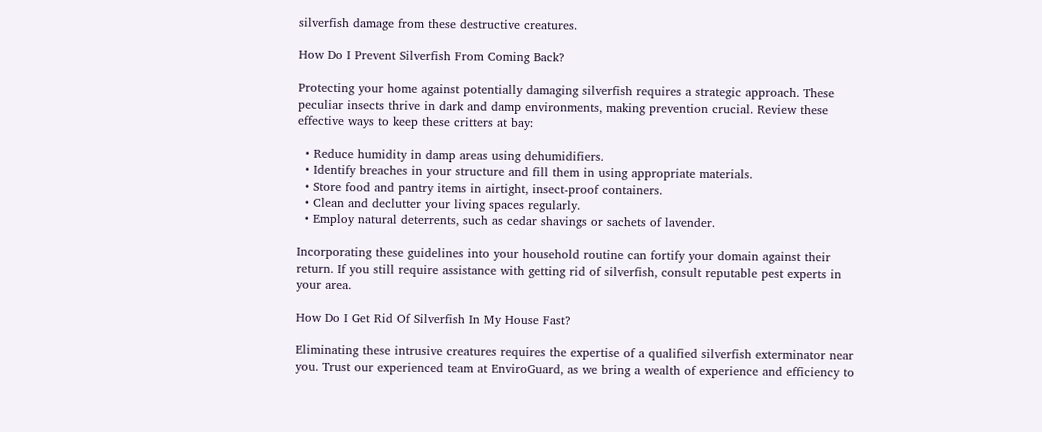silverfish damage from these destructive creatures.

How Do I Prevent Silverfish From Coming Back?

Protecting your home against potentially damaging silverfish requires a strategic approach. These peculiar insects thrive in dark and damp environments, making prevention crucial. Review these effective ways to keep these critters at bay:

  • Reduce humidity in damp areas using dehumidifiers.
  • Identify breaches in your structure and fill them in using appropriate materials.
  • Store food and pantry items in airtight, insect-proof containers.
  • Clean and declutter your living spaces regularly.
  • Employ natural deterrents, such as cedar shavings or sachets of lavender.

Incorporating these guidelines into your household routine can fortify your domain against their return. If you still require assistance with getting rid of silverfish, consult reputable pest experts in your area.

How Do I Get Rid Of Silverfish In My House Fast?

Eliminating these intrusive creatures requires the expertise of a qualified silverfish exterminator near you. Trust our experienced team at EnviroGuard, as we bring a wealth of experience and efficiency to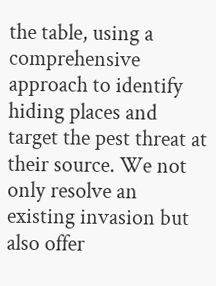the table, using a comprehensive approach to identify hiding places and target the pest threat at their source. We not only resolve an existing invasion but also offer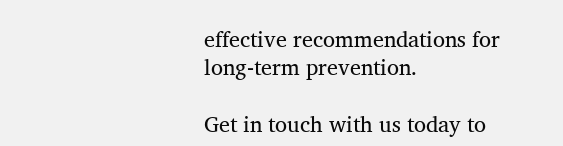effective recommendations for long-term prevention.

Get in touch with us today to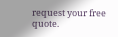request your free quote.